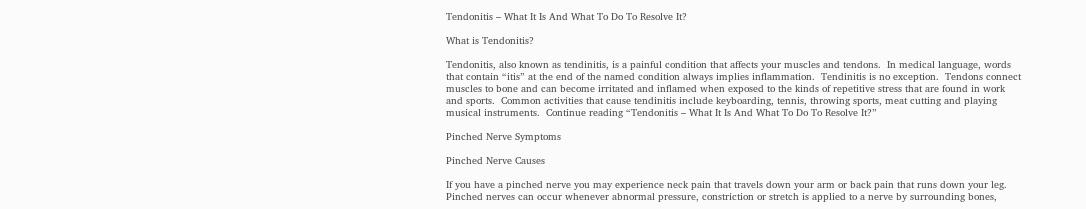Tendonitis – What It Is And What To Do To Resolve It?

What is Tendonitis?

Tendonitis, also known as tendinitis, is a painful condition that affects your muscles and tendons.  In medical language, words that contain “itis” at the end of the named condition always implies inflammation.  Tendinitis is no exception.  Tendons connect muscles to bone and can become irritated and inflamed when exposed to the kinds of repetitive stress that are found in work and sports.  Common activities that cause tendinitis include keyboarding, tennis, throwing sports, meat cutting and playing musical instruments.  Continue reading “Tendonitis – What It Is And What To Do To Resolve It?”

Pinched Nerve Symptoms

Pinched Nerve Causes

If you have a pinched nerve you may experience neck pain that travels down your arm or back pain that runs down your leg.  Pinched nerves can occur whenever abnormal pressure, constriction or stretch is applied to a nerve by surrounding bones,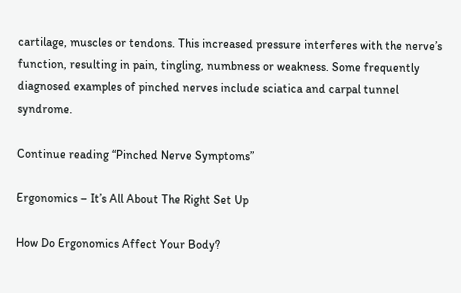cartilage, muscles or tendons. This increased pressure interferes with the nerve’s function, resulting in pain, tingling, numbness or weakness. Some frequently diagnosed examples of pinched nerves include sciatica and carpal tunnel syndrome.

Continue reading “Pinched Nerve Symptoms”

Ergonomics – It’s All About The Right Set Up

How Do Ergonomics Affect Your Body?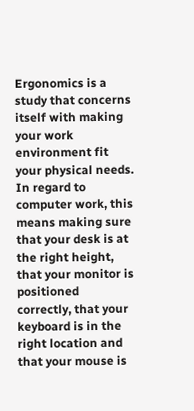Ergonomics is a study that concerns itself with making your work environment fit your physical needs.  In regard to computer work, this means making sure that your desk is at the right height, that your monitor is positioned correctly, that your keyboard is in the right location and that your mouse is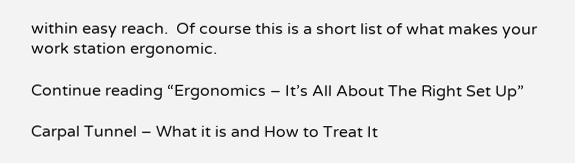within easy reach.  Of course this is a short list of what makes your work station ergonomic.

Continue reading “Ergonomics – It’s All About The Right Set Up”

Carpal Tunnel – What it is and How to Treat It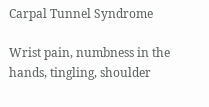Carpal Tunnel Syndrome

Wrist pain, numbness in the hands, tingling, shoulder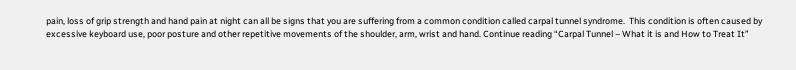pain, loss of grip strength and hand pain at night can all be signs that you are suffering from a common condition called carpal tunnel syndrome.  This condition is often caused by excessive keyboard use, poor posture and other repetitive movements of the shoulder, arm, wrist and hand. Continue reading “Carpal Tunnel – What it is and How to Treat It”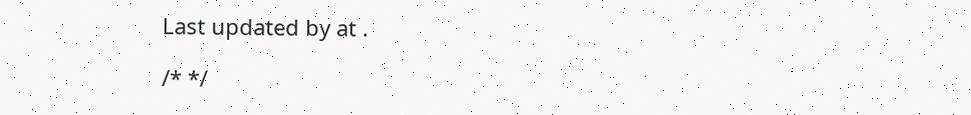Last updated by at .

/* */